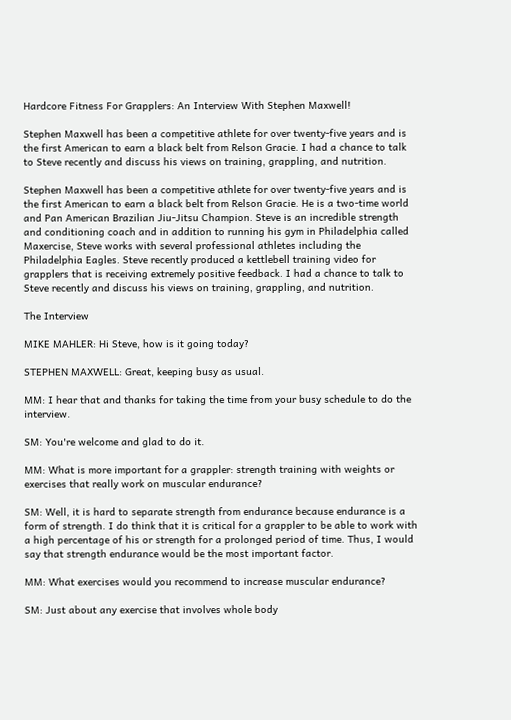Hardcore Fitness For Grapplers: An Interview With Stephen Maxwell!

Stephen Maxwell has been a competitive athlete for over twenty-five years and is the first American to earn a black belt from Relson Gracie. I had a chance to talk to Steve recently and discuss his views on training, grappling, and nutrition.

Stephen Maxwell has been a competitive athlete for over twenty-five years and is the first American to earn a black belt from Relson Gracie. He is a two-time world and Pan American Brazilian Jiu-Jitsu Champion. Steve is an incredible strength and conditioning coach and in addition to running his gym in Philadelphia called Maxercise, Steve works with several professional athletes including the Philadelphia Eagles. Steve recently produced a kettlebell training video for grapplers that is receiving extremely positive feedback. I had a chance to talk to Steve recently and discuss his views on training, grappling, and nutrition.

The Interview

MIKE MAHLER: Hi Steve, how is it going today?

STEPHEN MAXWELL: Great, keeping busy as usual.

MM: I hear that and thanks for taking the time from your busy schedule to do the interview.

SM: You're welcome and glad to do it.

MM: What is more important for a grappler: strength training with weights or exercises that really work on muscular endurance?

SM: Well, it is hard to separate strength from endurance because endurance is a form of strength. I do think that it is critical for a grappler to be able to work with a high percentage of his or strength for a prolonged period of time. Thus, I would say that strength endurance would be the most important factor.

MM: What exercises would you recommend to increase muscular endurance?

SM: Just about any exercise that involves whole body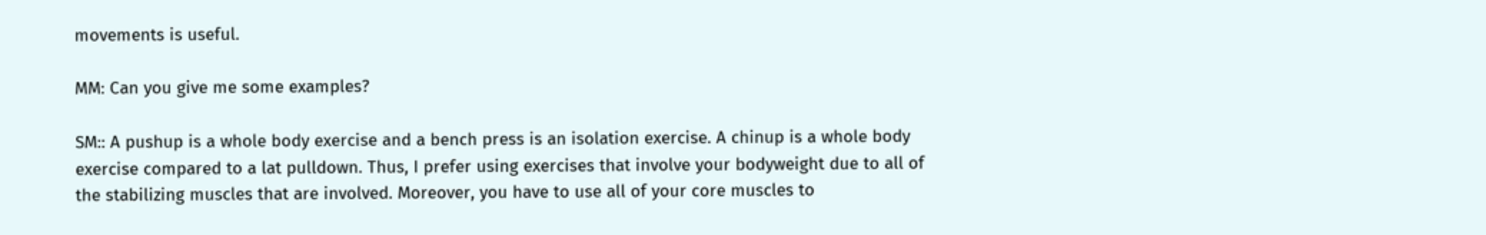movements is useful.

MM: Can you give me some examples?

SM:: A pushup is a whole body exercise and a bench press is an isolation exercise. A chinup is a whole body exercise compared to a lat pulldown. Thus, I prefer using exercises that involve your bodyweight due to all of the stabilizing muscles that are involved. Moreover, you have to use all of your core muscles to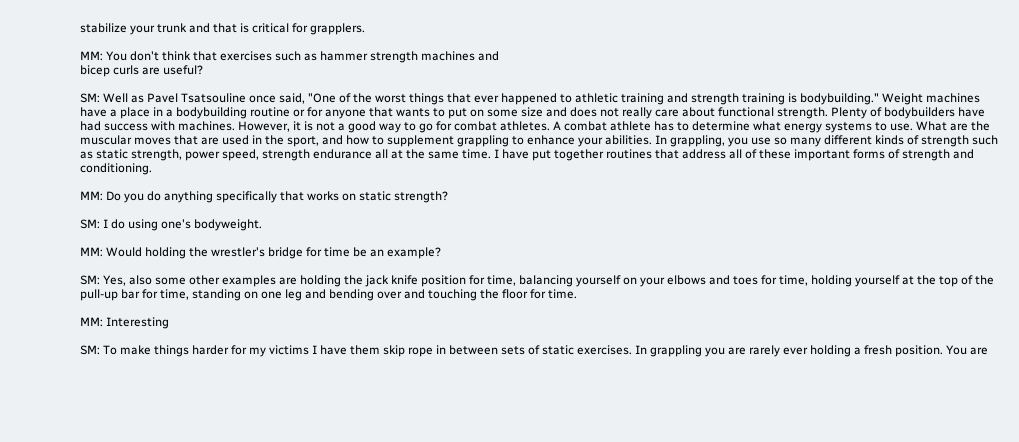stabilize your trunk and that is critical for grapplers.

MM: You don't think that exercises such as hammer strength machines and
bicep curls are useful?

SM: Well as Pavel Tsatsouline once said, "One of the worst things that ever happened to athletic training and strength training is bodybuilding." Weight machines have a place in a bodybuilding routine or for anyone that wants to put on some size and does not really care about functional strength. Plenty of bodybuilders have had success with machines. However, it is not a good way to go for combat athletes. A combat athlete has to determine what energy systems to use. What are the muscular moves that are used in the sport, and how to supplement grappling to enhance your abilities. In grappling, you use so many different kinds of strength such as static strength, power speed, strength endurance all at the same time. I have put together routines that address all of these important forms of strength and conditioning.

MM: Do you do anything specifically that works on static strength?

SM: I do using one's bodyweight.

MM: Would holding the wrestler's bridge for time be an example?

SM: Yes, also some other examples are holding the jack knife position for time, balancing yourself on your elbows and toes for time, holding yourself at the top of the pull-up bar for time, standing on one leg and bending over and touching the floor for time.

MM: Interesting

SM: To make things harder for my victims I have them skip rope in between sets of static exercises. In grappling you are rarely ever holding a fresh position. You are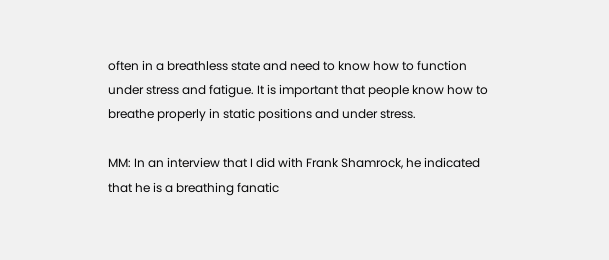often in a breathless state and need to know how to function under stress and fatigue. It is important that people know how to breathe properly in static positions and under stress.

MM: In an interview that I did with Frank Shamrock, he indicated that he is a breathing fanatic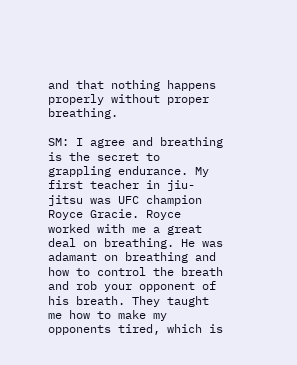and that nothing happens properly without proper breathing.

SM: I agree and breathing is the secret to grappling endurance. My first teacher in jiu-jitsu was UFC champion Royce Gracie. Royce worked with me a great deal on breathing. He was adamant on breathing and how to control the breath and rob your opponent of his breath. They taught me how to make my opponents tired, which is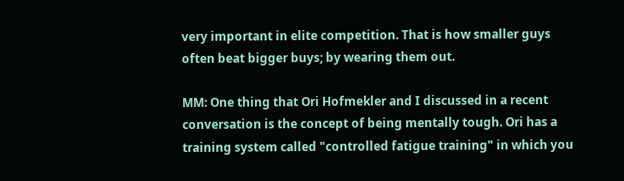very important in elite competition. That is how smaller guys often beat bigger buys; by wearing them out.

MM: One thing that Ori Hofmekler and I discussed in a recent conversation is the concept of being mentally tough. Ori has a training system called "controlled fatigue training" in which you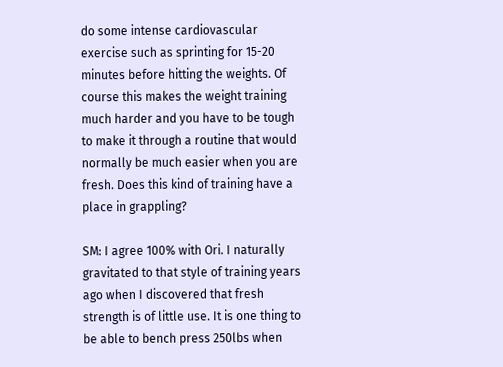do some intense cardiovascular exercise such as sprinting for 15-20 minutes before hitting the weights. Of course this makes the weight training much harder and you have to be tough to make it through a routine that would normally be much easier when you are fresh. Does this kind of training have a place in grappling?

SM: I agree 100% with Ori. I naturally gravitated to that style of training years ago when I discovered that fresh strength is of little use. It is one thing to be able to bench press 250lbs when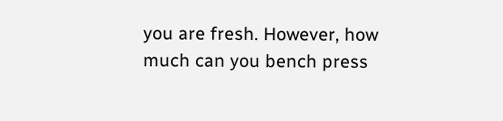you are fresh. However, how much can you bench press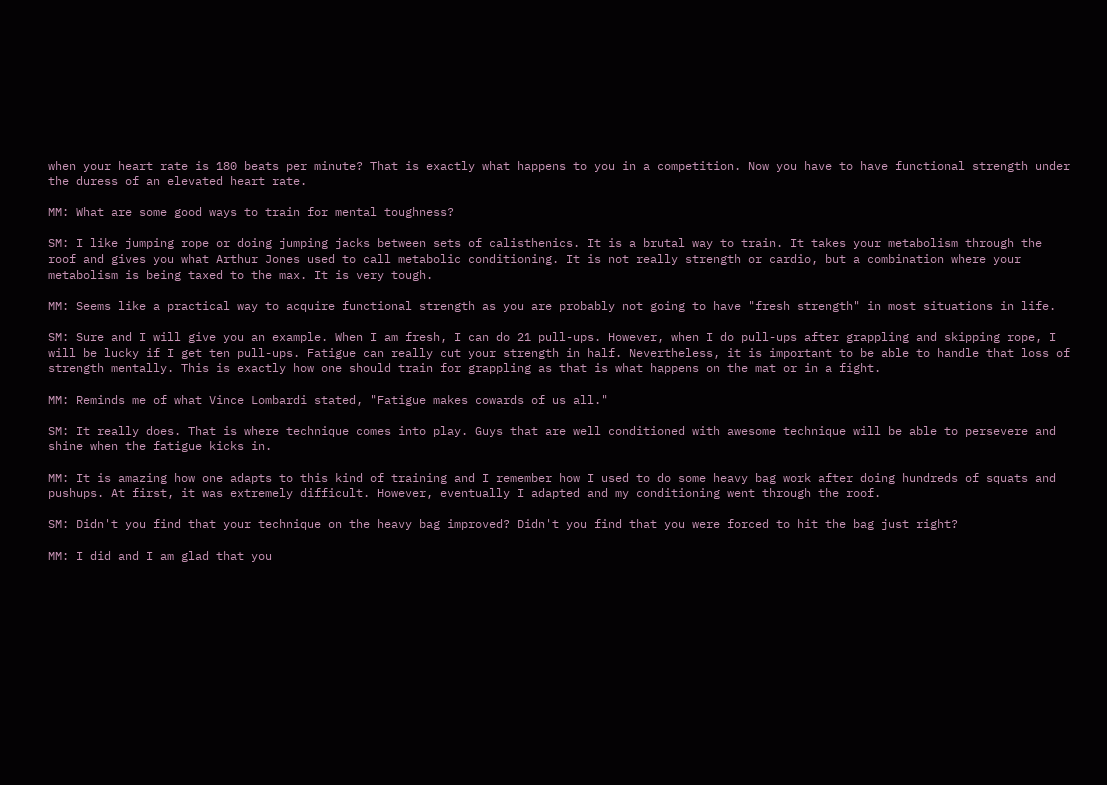when your heart rate is 180 beats per minute? That is exactly what happens to you in a competition. Now you have to have functional strength under the duress of an elevated heart rate.

MM: What are some good ways to train for mental toughness?

SM: I like jumping rope or doing jumping jacks between sets of calisthenics. It is a brutal way to train. It takes your metabolism through the roof and gives you what Arthur Jones used to call metabolic conditioning. It is not really strength or cardio, but a combination where your metabolism is being taxed to the max. It is very tough.

MM: Seems like a practical way to acquire functional strength as you are probably not going to have "fresh strength" in most situations in life.

SM: Sure and I will give you an example. When I am fresh, I can do 21 pull-ups. However, when I do pull-ups after grappling and skipping rope, I will be lucky if I get ten pull-ups. Fatigue can really cut your strength in half. Nevertheless, it is important to be able to handle that loss of strength mentally. This is exactly how one should train for grappling as that is what happens on the mat or in a fight.

MM: Reminds me of what Vince Lombardi stated, "Fatigue makes cowards of us all."

SM: It really does. That is where technique comes into play. Guys that are well conditioned with awesome technique will be able to persevere and shine when the fatigue kicks in.

MM: It is amazing how one adapts to this kind of training and I remember how I used to do some heavy bag work after doing hundreds of squats and pushups. At first, it was extremely difficult. However, eventually I adapted and my conditioning went through the roof.

SM: Didn't you find that your technique on the heavy bag improved? Didn't you find that you were forced to hit the bag just right?

MM: I did and I am glad that you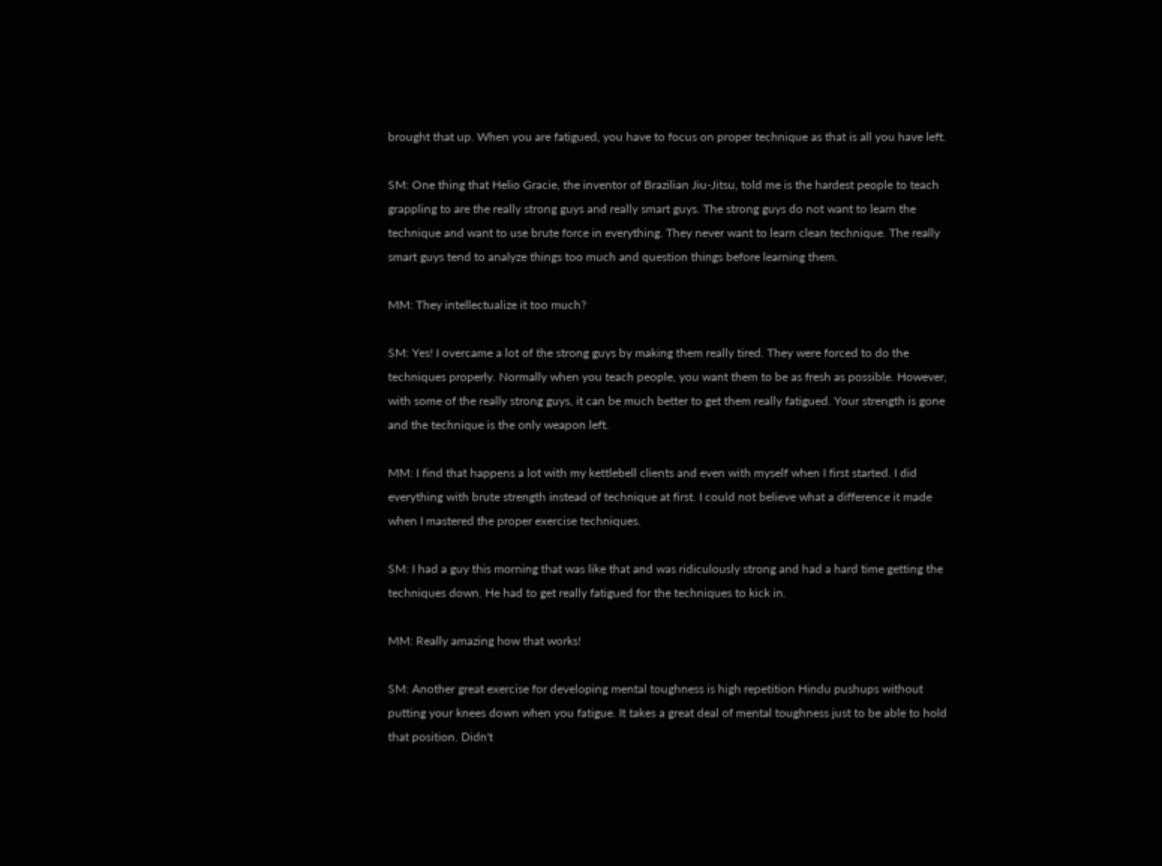brought that up. When you are fatigued, you have to focus on proper technique as that is all you have left.

SM: One thing that Helio Gracie, the inventor of Brazilian Jiu-Jitsu, told me is the hardest people to teach grappling to are the really strong guys and really smart guys. The strong guys do not want to learn the technique and want to use brute force in everything. They never want to learn clean technique. The really smart guys tend to analyze things too much and question things before learning them.

MM: They intellectualize it too much?

SM: Yes! I overcame a lot of the strong guys by making them really tired. They were forced to do the techniques properly. Normally when you teach people, you want them to be as fresh as possible. However, with some of the really strong guys, it can be much better to get them really fatigued. Your strength is gone and the technique is the only weapon left.

MM: I find that happens a lot with my kettlebell clients and even with myself when I first started. I did everything with brute strength instead of technique at first. I could not believe what a difference it made when I mastered the proper exercise techniques.

SM: I had a guy this morning that was like that and was ridiculously strong and had a hard time getting the techniques down. He had to get really fatigued for the techniques to kick in.

MM: Really amazing how that works!

SM: Another great exercise for developing mental toughness is high repetition Hindu pushups without putting your knees down when you fatigue. It takes a great deal of mental toughness just to be able to hold that position. Didn't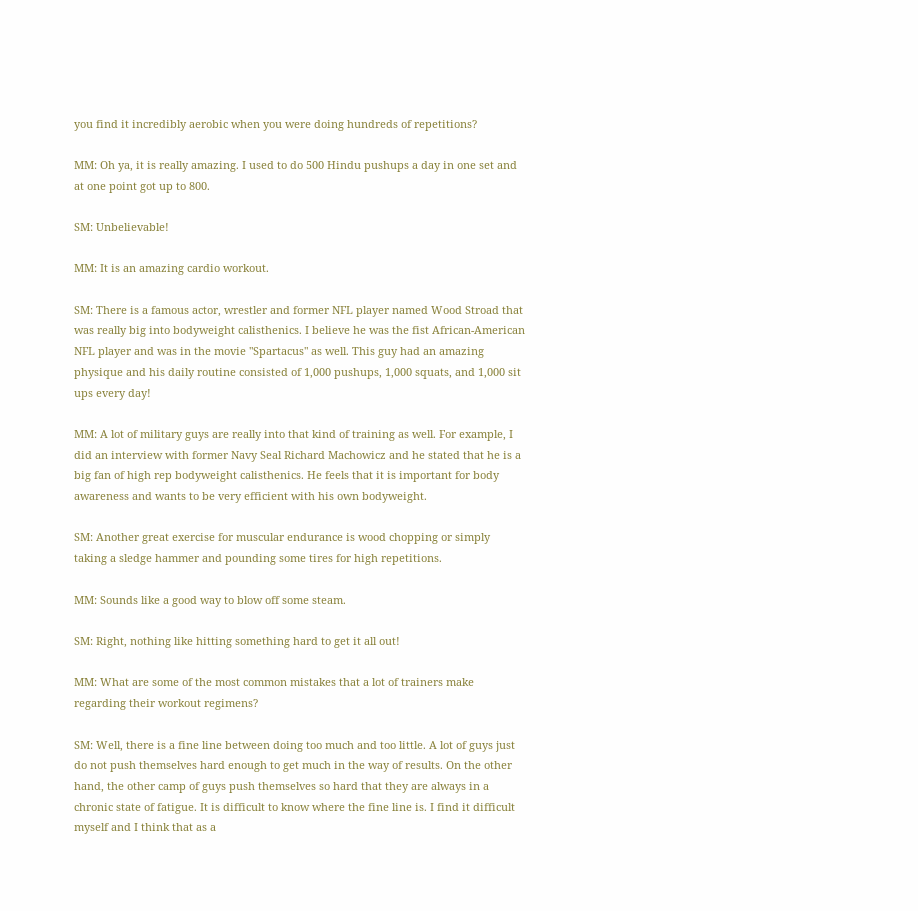you find it incredibly aerobic when you were doing hundreds of repetitions?

MM: Oh ya, it is really amazing. I used to do 500 Hindu pushups a day in one set and at one point got up to 800.

SM: Unbelievable!

MM: It is an amazing cardio workout.

SM: There is a famous actor, wrestler and former NFL player named Wood Stroad that was really big into bodyweight calisthenics. I believe he was the fist African-American NFL player and was in the movie "Spartacus" as well. This guy had an amazing physique and his daily routine consisted of 1,000 pushups, 1,000 squats, and 1,000 sit ups every day!

MM: A lot of military guys are really into that kind of training as well. For example, I did an interview with former Navy Seal Richard Machowicz and he stated that he is a big fan of high rep bodyweight calisthenics. He feels that it is important for body awareness and wants to be very efficient with his own bodyweight.

SM: Another great exercise for muscular endurance is wood chopping or simply taking a sledge hammer and pounding some tires for high repetitions.

MM: Sounds like a good way to blow off some steam.

SM: Right, nothing like hitting something hard to get it all out!

MM: What are some of the most common mistakes that a lot of trainers make regarding their workout regimens?

SM: Well, there is a fine line between doing too much and too little. A lot of guys just do not push themselves hard enough to get much in the way of results. On the other hand, the other camp of guys push themselves so hard that they are always in a chronic state of fatigue. It is difficult to know where the fine line is. I find it difficult myself and I think that as a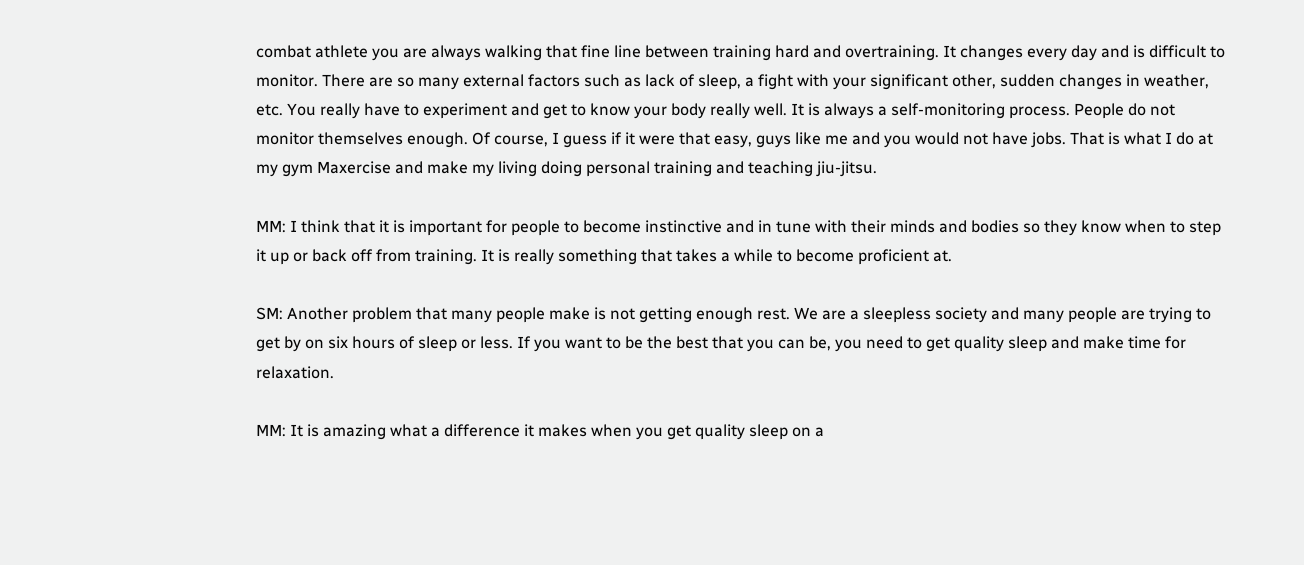combat athlete you are always walking that fine line between training hard and overtraining. It changes every day and is difficult to monitor. There are so many external factors such as lack of sleep, a fight with your significant other, sudden changes in weather, etc. You really have to experiment and get to know your body really well. It is always a self-monitoring process. People do not monitor themselves enough. Of course, I guess if it were that easy, guys like me and you would not have jobs. That is what I do at my gym Maxercise and make my living doing personal training and teaching jiu-jitsu.

MM: I think that it is important for people to become instinctive and in tune with their minds and bodies so they know when to step it up or back off from training. It is really something that takes a while to become proficient at.

SM: Another problem that many people make is not getting enough rest. We are a sleepless society and many people are trying to get by on six hours of sleep or less. If you want to be the best that you can be, you need to get quality sleep and make time for relaxation.

MM: It is amazing what a difference it makes when you get quality sleep on a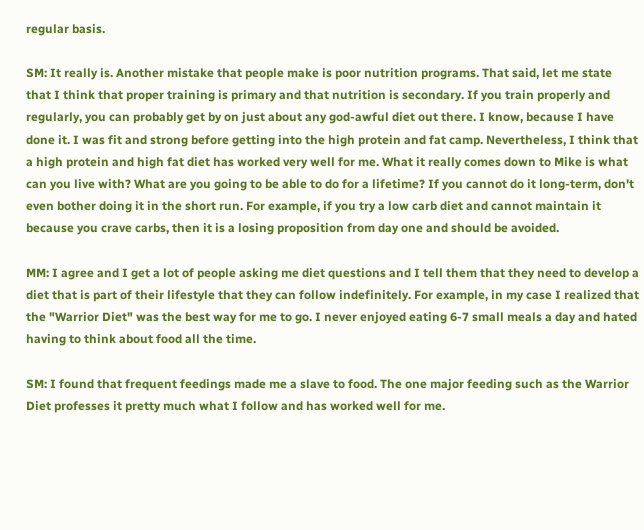regular basis.

SM: It really is. Another mistake that people make is poor nutrition programs. That said, let me state that I think that proper training is primary and that nutrition is secondary. If you train properly and regularly, you can probably get by on just about any god-awful diet out there. I know, because I have done it. I was fit and strong before getting into the high protein and fat camp. Nevertheless, I think that a high protein and high fat diet has worked very well for me. What it really comes down to Mike is what can you live with? What are you going to be able to do for a lifetime? If you cannot do it long-term, don't even bother doing it in the short run. For example, if you try a low carb diet and cannot maintain it because you crave carbs, then it is a losing proposition from day one and should be avoided.

MM: I agree and I get a lot of people asking me diet questions and I tell them that they need to develop a diet that is part of their lifestyle that they can follow indefinitely. For example, in my case I realized that the "Warrior Diet" was the best way for me to go. I never enjoyed eating 6-7 small meals a day and hated having to think about food all the time.

SM: I found that frequent feedings made me a slave to food. The one major feeding such as the Warrior Diet professes it pretty much what I follow and has worked well for me.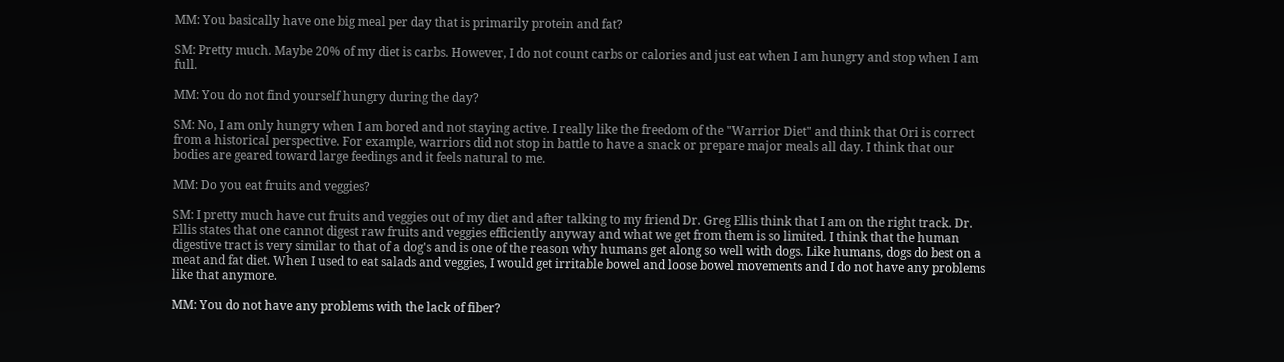MM: You basically have one big meal per day that is primarily protein and fat?

SM: Pretty much. Maybe 20% of my diet is carbs. However, I do not count carbs or calories and just eat when I am hungry and stop when I am full.

MM: You do not find yourself hungry during the day?

SM: No, I am only hungry when I am bored and not staying active. I really like the freedom of the "Warrior Diet" and think that Ori is correct from a historical perspective. For example, warriors did not stop in battle to have a snack or prepare major meals all day. I think that our bodies are geared toward large feedings and it feels natural to me.

MM: Do you eat fruits and veggies?

SM: I pretty much have cut fruits and veggies out of my diet and after talking to my friend Dr. Greg Ellis think that I am on the right track. Dr. Ellis states that one cannot digest raw fruits and veggies efficiently anyway and what we get from them is so limited. I think that the human digestive tract is very similar to that of a dog's and is one of the reason why humans get along so well with dogs. Like humans, dogs do best on a meat and fat diet. When I used to eat salads and veggies, I would get irritable bowel and loose bowel movements and I do not have any problems like that anymore.

MM: You do not have any problems with the lack of fiber?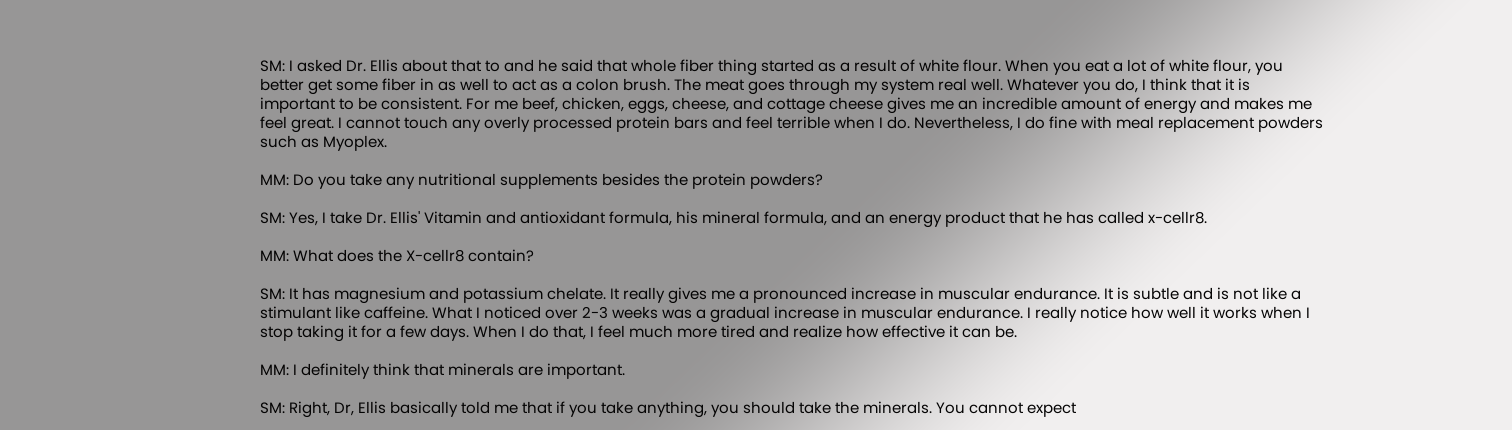SM: I asked Dr. Ellis about that to and he said that whole fiber thing started as a result of white flour. When you eat a lot of white flour, you better get some fiber in as well to act as a colon brush. The meat goes through my system real well. Whatever you do, I think that it is important to be consistent. For me beef, chicken, eggs, cheese, and cottage cheese gives me an incredible amount of energy and makes me feel great. I cannot touch any overly processed protein bars and feel terrible when I do. Nevertheless, I do fine with meal replacement powders such as Myoplex.

MM: Do you take any nutritional supplements besides the protein powders?

SM: Yes, I take Dr. Ellis' Vitamin and antioxidant formula, his mineral formula, and an energy product that he has called x-cellr8.

MM: What does the X-cellr8 contain?

SM: It has magnesium and potassium chelate. It really gives me a pronounced increase in muscular endurance. It is subtle and is not like a stimulant like caffeine. What I noticed over 2-3 weeks was a gradual increase in muscular endurance. I really notice how well it works when I stop taking it for a few days. When I do that, I feel much more tired and realize how effective it can be.

MM: I definitely think that minerals are important.

SM: Right, Dr, Ellis basically told me that if you take anything, you should take the minerals. You cannot expect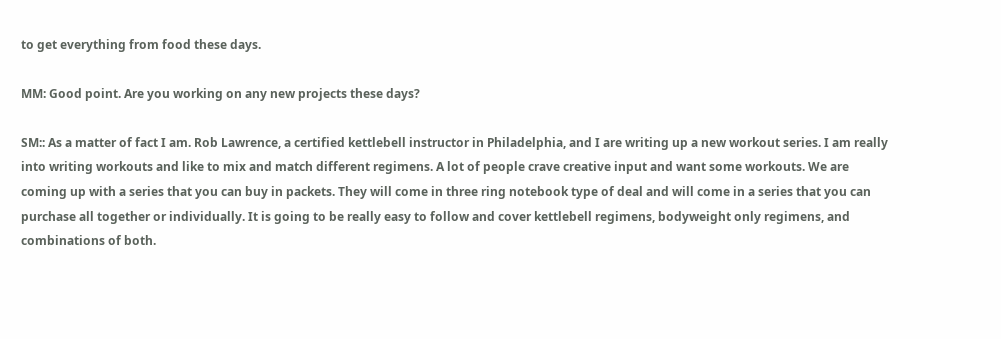to get everything from food these days.

MM: Good point. Are you working on any new projects these days?

SM:: As a matter of fact I am. Rob Lawrence, a certified kettlebell instructor in Philadelphia, and I are writing up a new workout series. I am really into writing workouts and like to mix and match different regimens. A lot of people crave creative input and want some workouts. We are coming up with a series that you can buy in packets. They will come in three ring notebook type of deal and will come in a series that you can purchase all together or individually. It is going to be really easy to follow and cover kettlebell regimens, bodyweight only regimens, and combinations of both.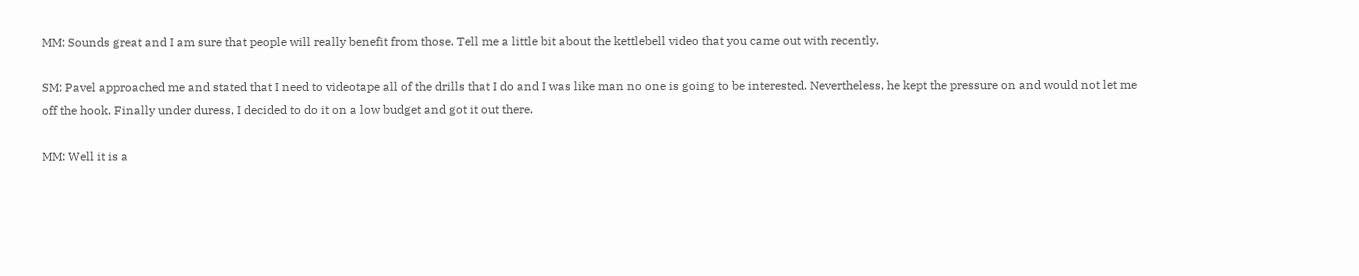MM: Sounds great and I am sure that people will really benefit from those. Tell me a little bit about the kettlebell video that you came out with recently.

SM: Pavel approached me and stated that I need to videotape all of the drills that I do and I was like man no one is going to be interested. Nevertheless, he kept the pressure on and would not let me off the hook. Finally under duress, I decided to do it on a low budget and got it out there.

MM: Well it is a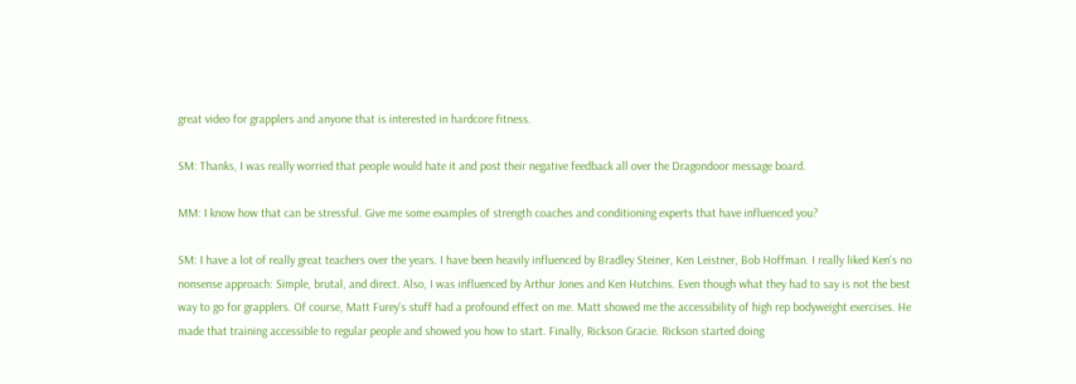great video for grapplers and anyone that is interested in hardcore fitness.

SM: Thanks, I was really worried that people would hate it and post their negative feedback all over the Dragondoor message board.

MM: I know how that can be stressful. Give me some examples of strength coaches and conditioning experts that have influenced you?

SM: I have a lot of really great teachers over the years. I have been heavily influenced by Bradley Steiner, Ken Leistner, Bob Hoffman. I really liked Ken's no nonsense approach: Simple, brutal, and direct. Also, I was influenced by Arthur Jones and Ken Hutchins. Even though what they had to say is not the best way to go for grapplers. Of course, Matt Furey's stuff had a profound effect on me. Matt showed me the accessibility of high rep bodyweight exercises. He made that training accessible to regular people and showed you how to start. Finally, Rickson Gracie. Rickson started doing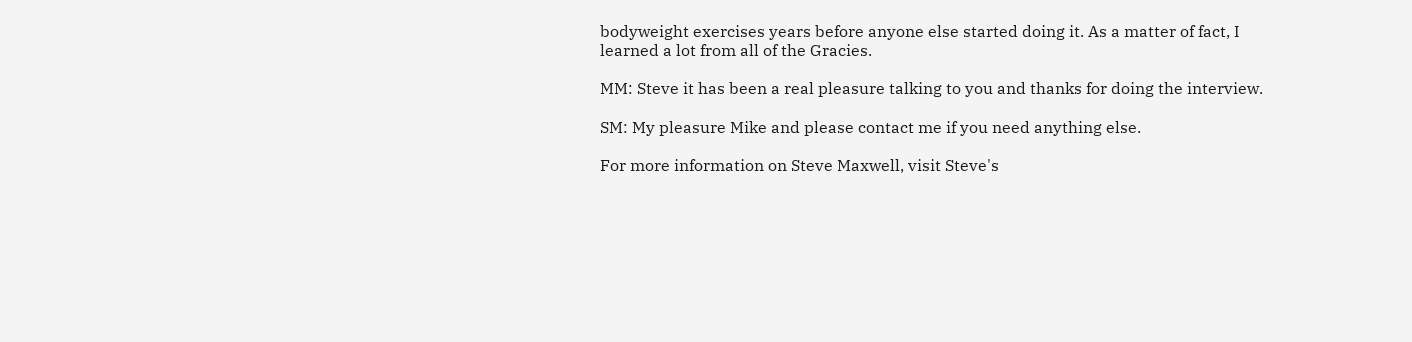bodyweight exercises years before anyone else started doing it. As a matter of fact, I learned a lot from all of the Gracies.

MM: Steve it has been a real pleasure talking to you and thanks for doing the interview.

SM: My pleasure Mike and please contact me if you need anything else.

For more information on Steve Maxwell, visit Steve's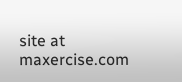site at maxercise.com